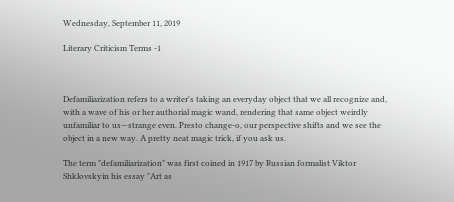Wednesday, September 11, 2019

Literary Criticism Terms -1



Defamiliarization refers to a writer's taking an everyday object that we all recognize and, with a wave of his or her authorial magic wand, rendering that same object weirdly unfamiliar to us—strange even. Presto change-o, our perspective shifts and we see the object in a new way. A pretty neat magic trick, if you ask us.

The term "defamiliarization" was first coined in 1917 by Russian formalist Viktor Shklovskyin his essay "Art as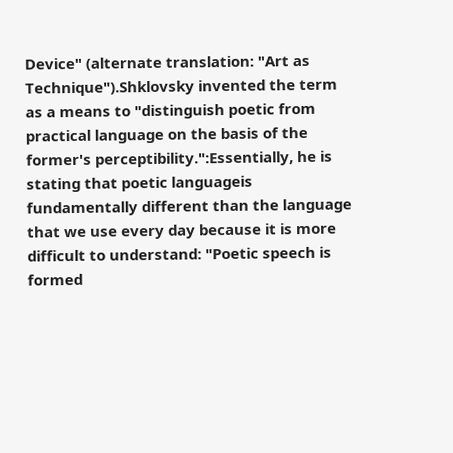Device" (alternate translation: "Art as Technique").Shklovsky invented the term as a means to "distinguish poetic from practical language on the basis of the former's perceptibility.":Essentially, he is stating that poetic languageis fundamentally different than the language that we use every day because it is more difficult to understand: "Poetic speech is formed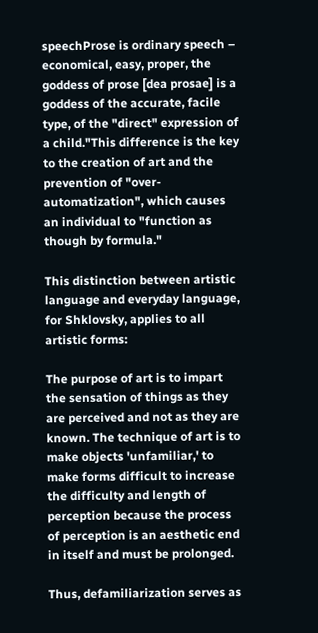speechProse is ordinary speech – economical, easy, proper, the goddess of prose [dea prosae] is a goddess of the accurate, facile type, of the "direct" expression of a child."This difference is the key to the creation of art and the prevention of "over-automatization", which causes an individual to "function as though by formula."

This distinction between artistic language and everyday language, for Shklovsky, applies to all artistic forms:

The purpose of art is to impart the sensation of things as they are perceived and not as they are known. The technique of art is to make objects 'unfamiliar,' to make forms difficult to increase the difficulty and length of perception because the process of perception is an aesthetic end in itself and must be prolonged.

Thus, defamiliarization serves as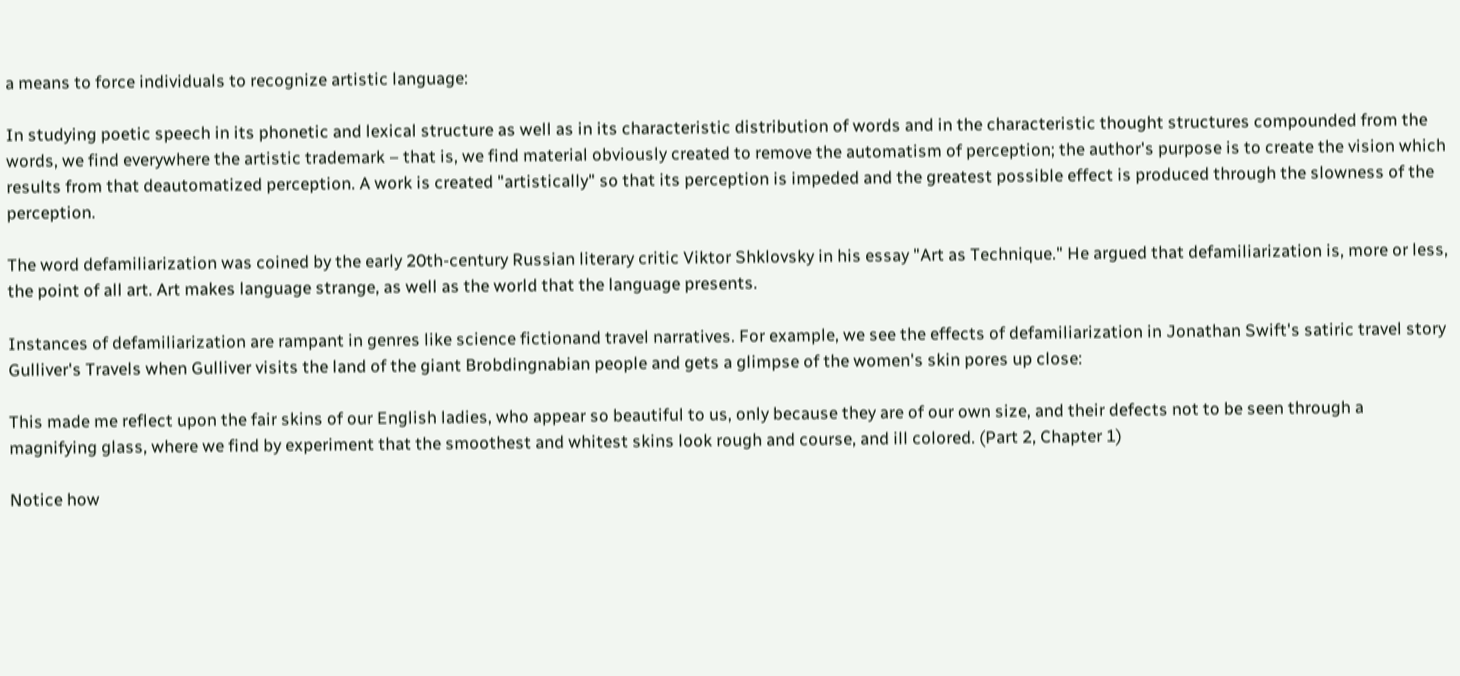a means to force individuals to recognize artistic language:

In studying poetic speech in its phonetic and lexical structure as well as in its characteristic distribution of words and in the characteristic thought structures compounded from the words, we find everywhere the artistic trademark – that is, we find material obviously created to remove the automatism of perception; the author's purpose is to create the vision which results from that deautomatized perception. A work is created "artistically" so that its perception is impeded and the greatest possible effect is produced through the slowness of the perception.

The word defamiliarization was coined by the early 20th-century Russian literary critic Viktor Shklovsky in his essay "Art as Technique." He argued that defamiliarization is, more or less, the point of all art. Art makes language strange, as well as the world that the language presents.

Instances of defamiliarization are rampant in genres like science fictionand travel narratives. For example, we see the effects of defamiliarization in Jonathan Swift's satiric travel story Gulliver's Travels when Gulliver visits the land of the giant Brobdingnabian people and gets a glimpse of the women's skin pores up close:

This made me reflect upon the fair skins of our English ladies, who appear so beautiful to us, only because they are of our own size, and their defects not to be seen through a magnifying glass, where we find by experiment that the smoothest and whitest skins look rough and course, and ill colored. (Part 2, Chapter 1)

Notice how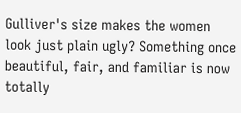Gulliver's size makes the women look just plain ugly? Something once beautiful, fair, and familiar is now totally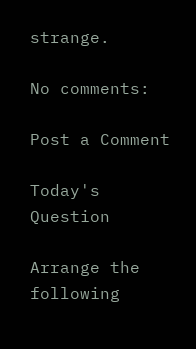strange.

No comments:

Post a Comment

Today's Question

Arrange the following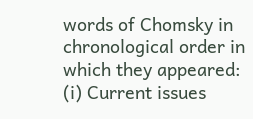words of Chomsky in chronological order in which they appeared: (i) Current issues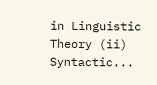in Linguistic Theory (ii) Syntactic...